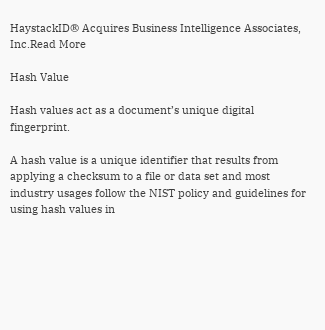HaystackID® Acquires Business Intelligence Associates, Inc.Read More

Hash Value

Hash values act as a document’s unique digital fingerprint.

A hash value is a unique identifier that results from applying a checksum to a file or data set and most industry usages follow the NIST policy and guidelines for using hash values in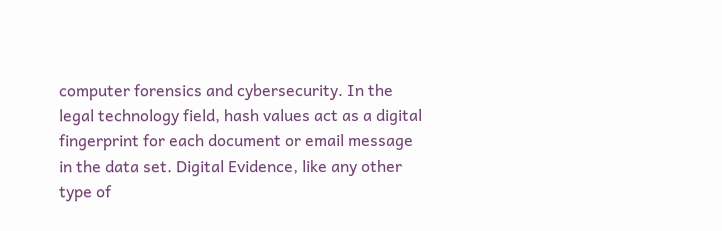computer forensics and cybersecurity. In the legal technology field, hash values act as a digital fingerprint for each document or email message in the data set. Digital Evidence, like any other type of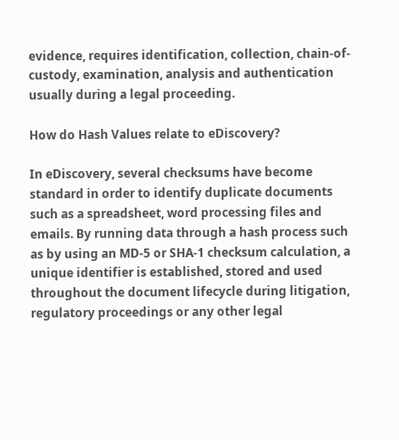evidence, requires identification, collection, chain-of-custody, examination, analysis and authentication usually during a legal proceeding.

How do Hash Values relate to eDiscovery?

In eDiscovery, several checksums have become standard in order to identify duplicate documents such as a spreadsheet, word processing files and emails. By running data through a hash process such as by using an MD-5 or SHA-1 checksum calculation, a unique identifier is established, stored and used throughout the document lifecycle during litigation, regulatory proceedings or any other legal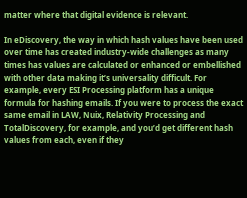matter where that digital evidence is relevant.

In eDiscovery, the way in which hash values have been used over time has created industry-wide challenges as many times has values are calculated or enhanced or embellished with other data making it’s universality difficult. For example, every ESI Processing platform has a unique formula for hashing emails. If you were to process the exact same email in LAW, Nuix, Relativity Processing and TotalDiscovery, for example, and you’d get different hash values from each, even if they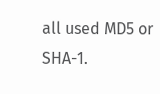all used MD5 or SHA-1.